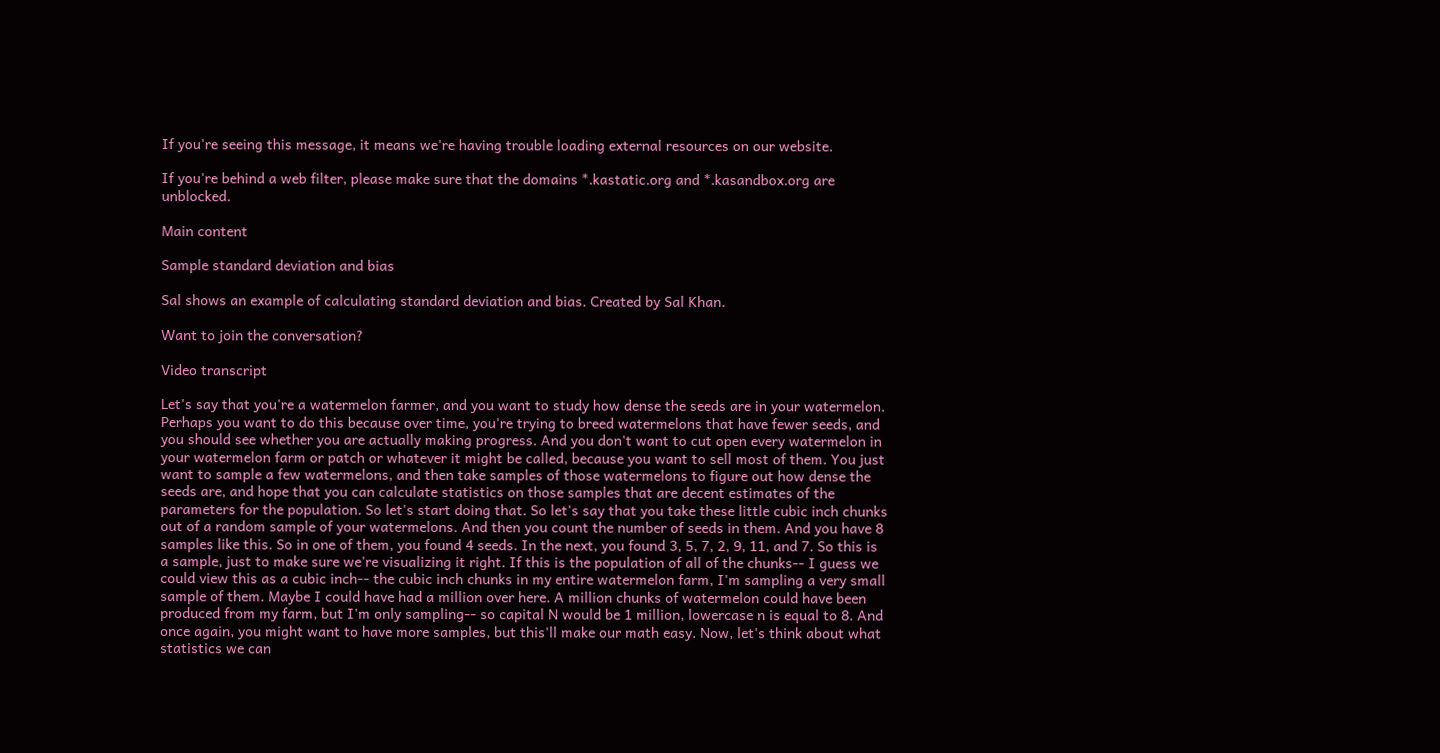If you're seeing this message, it means we're having trouble loading external resources on our website.

If you're behind a web filter, please make sure that the domains *.kastatic.org and *.kasandbox.org are unblocked.

Main content

Sample standard deviation and bias

Sal shows an example of calculating standard deviation and bias. Created by Sal Khan.

Want to join the conversation?

Video transcript

Let's say that you're a watermelon farmer, and you want to study how dense the seeds are in your watermelon. Perhaps you want to do this because over time, you're trying to breed watermelons that have fewer seeds, and you should see whether you are actually making progress. And you don't want to cut open every watermelon in your watermelon farm or patch or whatever it might be called, because you want to sell most of them. You just want to sample a few watermelons, and then take samples of those watermelons to figure out how dense the seeds are, and hope that you can calculate statistics on those samples that are decent estimates of the parameters for the population. So let's start doing that. So let's say that you take these little cubic inch chunks out of a random sample of your watermelons. And then you count the number of seeds in them. And you have 8 samples like this. So in one of them, you found 4 seeds. In the next, you found 3, 5, 7, 2, 9, 11, and 7. So this is a sample, just to make sure we're visualizing it right. If this is the population of all of the chunks-- I guess we could view this as a cubic inch-- the cubic inch chunks in my entire watermelon farm, I'm sampling a very small sample of them. Maybe I could have had a million over here. A million chunks of watermelon could have been produced from my farm, but I'm only sampling-- so capital N would be 1 million, lowercase n is equal to 8. And once again, you might want to have more samples, but this'll make our math easy. Now, let's think about what statistics we can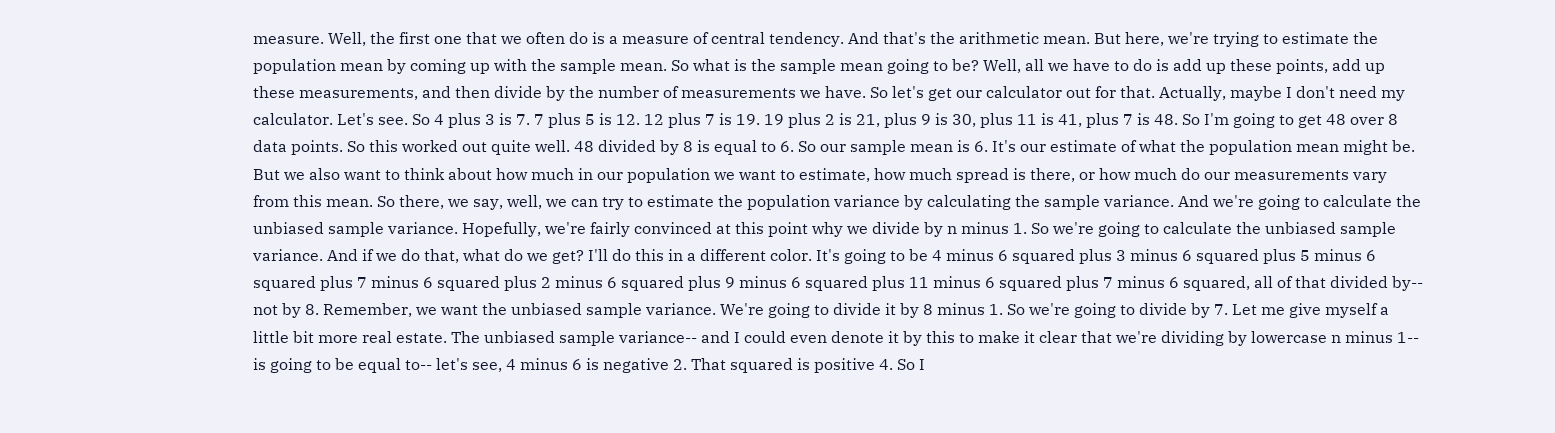measure. Well, the first one that we often do is a measure of central tendency. And that's the arithmetic mean. But here, we're trying to estimate the population mean by coming up with the sample mean. So what is the sample mean going to be? Well, all we have to do is add up these points, add up these measurements, and then divide by the number of measurements we have. So let's get our calculator out for that. Actually, maybe I don't need my calculator. Let's see. So 4 plus 3 is 7. 7 plus 5 is 12. 12 plus 7 is 19. 19 plus 2 is 21, plus 9 is 30, plus 11 is 41, plus 7 is 48. So I'm going to get 48 over 8 data points. So this worked out quite well. 48 divided by 8 is equal to 6. So our sample mean is 6. It's our estimate of what the population mean might be. But we also want to think about how much in our population we want to estimate, how much spread is there, or how much do our measurements vary from this mean. So there, we say, well, we can try to estimate the population variance by calculating the sample variance. And we're going to calculate the unbiased sample variance. Hopefully, we're fairly convinced at this point why we divide by n minus 1. So we're going to calculate the unbiased sample variance. And if we do that, what do we get? I'll do this in a different color. It's going to be 4 minus 6 squared plus 3 minus 6 squared plus 5 minus 6 squared plus 7 minus 6 squared plus 2 minus 6 squared plus 9 minus 6 squared plus 11 minus 6 squared plus 7 minus 6 squared, all of that divided by-- not by 8. Remember, we want the unbiased sample variance. We're going to divide it by 8 minus 1. So we're going to divide by 7. Let me give myself a little bit more real estate. The unbiased sample variance-- and I could even denote it by this to make it clear that we're dividing by lowercase n minus 1-- is going to be equal to-- let's see, 4 minus 6 is negative 2. That squared is positive 4. So I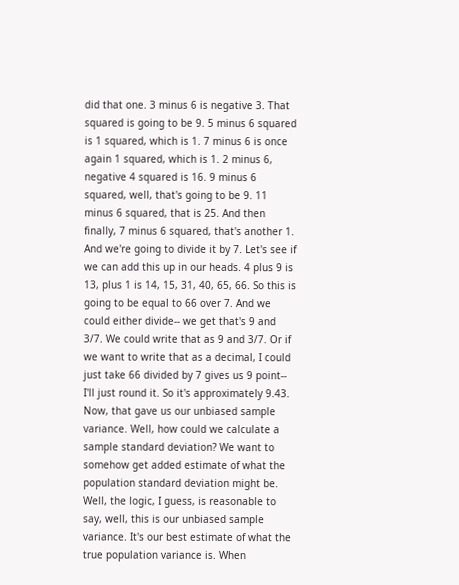did that one. 3 minus 6 is negative 3. That squared is going to be 9. 5 minus 6 squared is 1 squared, which is 1. 7 minus 6 is once again 1 squared, which is 1. 2 minus 6, negative 4 squared is 16. 9 minus 6 squared, well, that's going to be 9. 11 minus 6 squared, that is 25. And then finally, 7 minus 6 squared, that's another 1. And we're going to divide it by 7. Let's see if we can add this up in our heads. 4 plus 9 is 13, plus 1 is 14, 15, 31, 40, 65, 66. So this is going to be equal to 66 over 7. And we could either divide-- we get that's 9 and 3/7. We could write that as 9 and 3/7. Or if we want to write that as a decimal, I could just take 66 divided by 7 gives us 9 point-- I'll just round it. So it's approximately 9.43. Now, that gave us our unbiased sample variance. Well, how could we calculate a sample standard deviation? We want to somehow get added estimate of what the population standard deviation might be. Well, the logic, I guess, is reasonable to say, well, this is our unbiased sample variance. It's our best estimate of what the true population variance is. When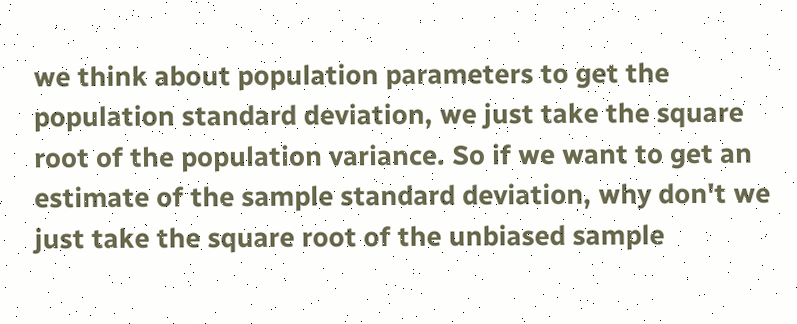we think about population parameters to get the population standard deviation, we just take the square root of the population variance. So if we want to get an estimate of the sample standard deviation, why don't we just take the square root of the unbiased sample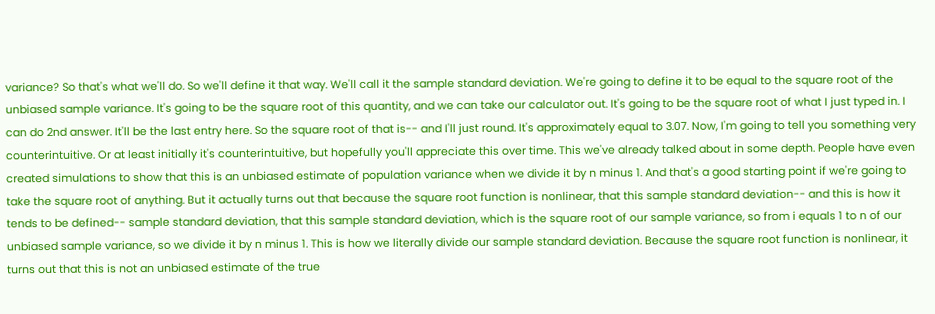variance? So that's what we'll do. So we'll define it that way. We'll call it the sample standard deviation. We're going to define it to be equal to the square root of the unbiased sample variance. It's going to be the square root of this quantity, and we can take our calculator out. It's going to be the square root of what I just typed in. I can do 2nd answer. It'll be the last entry here. So the square root of that is-- and I'll just round. It's approximately equal to 3.07. Now, I'm going to tell you something very counterintuitive. Or at least initially it's counterintuitive, but hopefully you'll appreciate this over time. This we've already talked about in some depth. People have even created simulations to show that this is an unbiased estimate of population variance when we divide it by n minus 1. And that's a good starting point if we're going to take the square root of anything. But it actually turns out that because the square root function is nonlinear, that this sample standard deviation-- and this is how it tends to be defined-- sample standard deviation, that this sample standard deviation, which is the square root of our sample variance, so from i equals 1 to n of our unbiased sample variance, so we divide it by n minus 1. This is how we literally divide our sample standard deviation. Because the square root function is nonlinear, it turns out that this is not an unbiased estimate of the true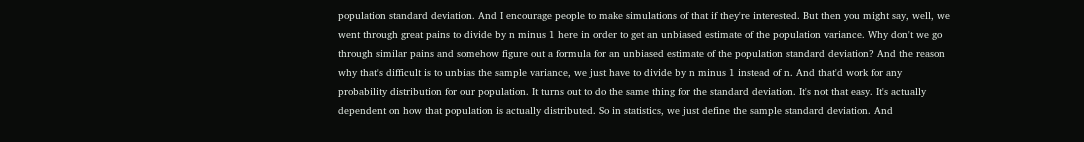population standard deviation. And I encourage people to make simulations of that if they're interested. But then you might say, well, we went through great pains to divide by n minus 1 here in order to get an unbiased estimate of the population variance. Why don't we go through similar pains and somehow figure out a formula for an unbiased estimate of the population standard deviation? And the reason why that's difficult is to unbias the sample variance, we just have to divide by n minus 1 instead of n. And that'd work for any probability distribution for our population. It turns out to do the same thing for the standard deviation. It's not that easy. It's actually dependent on how that population is actually distributed. So in statistics, we just define the sample standard deviation. And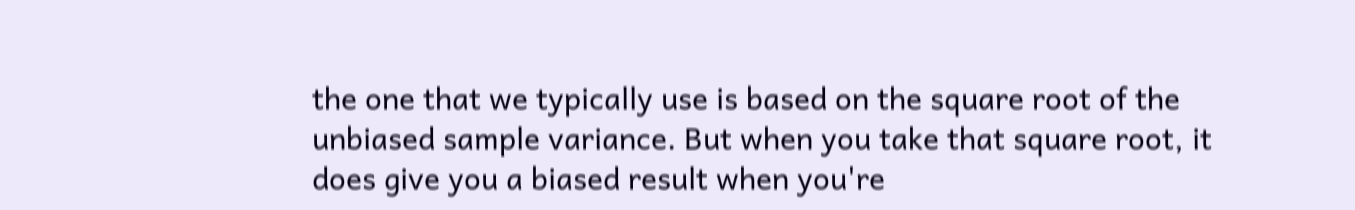the one that we typically use is based on the square root of the unbiased sample variance. But when you take that square root, it does give you a biased result when you're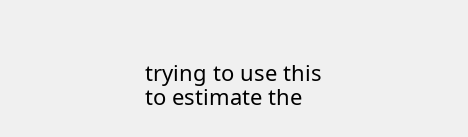trying to use this to estimate the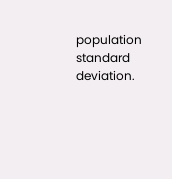population standard deviation.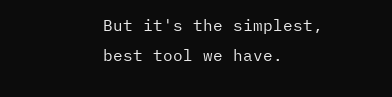But it's the simplest, best tool we have.